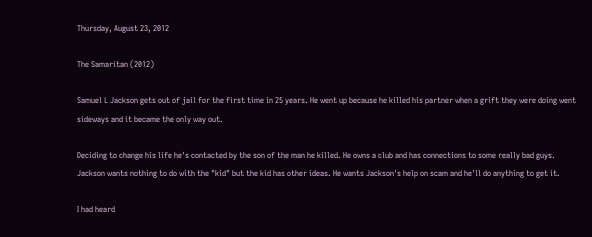Thursday, August 23, 2012

The Samaritan (2012)

Samuel L Jackson gets out of jail for the first time in 25 years. He went up because he killed his partner when a grift they were doing went sideways and it became the only way out.

Deciding to change his life he's contacted by the son of the man he killed. He owns a club and has connections to some really bad guys. Jackson wants nothing to do with the "kid" but the kid has other ideas. He wants Jackson's help on scam and he'll do anything to get it.

I had heard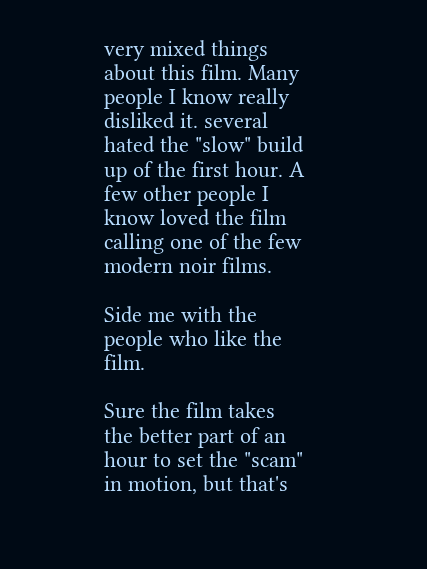very mixed things about this film. Many people I know really disliked it. several hated the "slow" build up of the first hour. A few other people I know loved the film calling one of the few modern noir films.

Side me with the people who like the film.

Sure the film takes the better part of an hour to set the "scam" in motion, but that's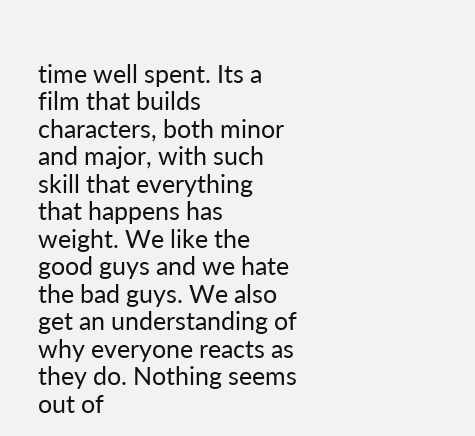time well spent. Its a film that builds characters, both minor and major, with such skill that everything that happens has weight. We like the good guys and we hate the bad guys. We also get an understanding of why everyone reacts as they do. Nothing seems out of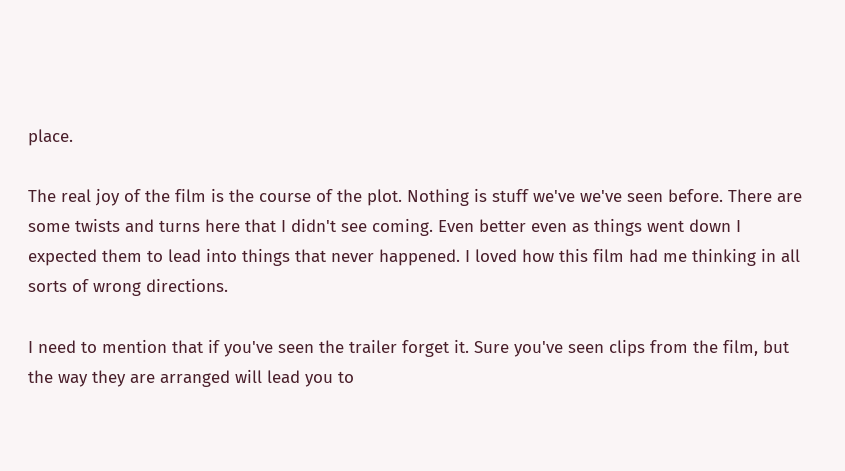place.

The real joy of the film is the course of the plot. Nothing is stuff we've we've seen before. There are some twists and turns here that I didn't see coming. Even better even as things went down I expected them to lead into things that never happened. I loved how this film had me thinking in all sorts of wrong directions.

I need to mention that if you've seen the trailer forget it. Sure you've seen clips from the film, but the way they are arranged will lead you to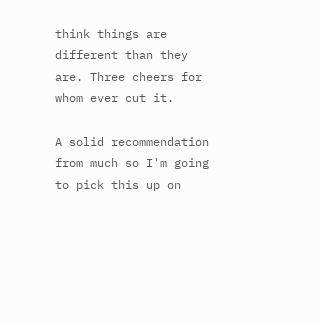think things are different than they are. Three cheers for whom ever cut it.

A solid recommendation from much so I'm going to pick this up on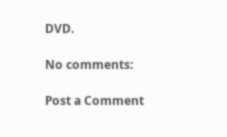DVD.

No comments:

Post a Comment